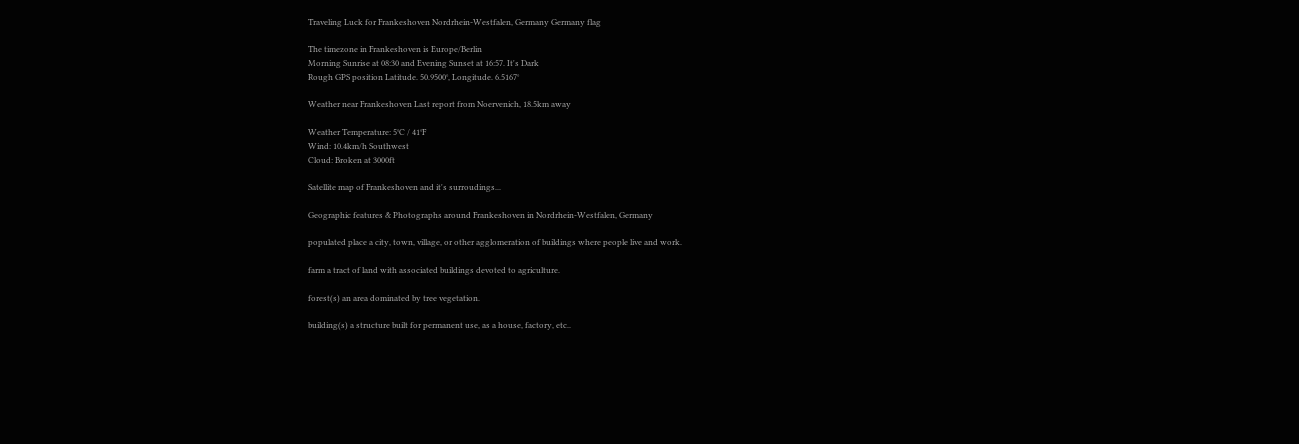Traveling Luck for Frankeshoven Nordrhein-Westfalen, Germany Germany flag

The timezone in Frankeshoven is Europe/Berlin
Morning Sunrise at 08:30 and Evening Sunset at 16:57. It's Dark
Rough GPS position Latitude. 50.9500°, Longitude. 6.5167°

Weather near Frankeshoven Last report from Noervenich, 18.5km away

Weather Temperature: 5°C / 41°F
Wind: 10.4km/h Southwest
Cloud: Broken at 3000ft

Satellite map of Frankeshoven and it's surroudings...

Geographic features & Photographs around Frankeshoven in Nordrhein-Westfalen, Germany

populated place a city, town, village, or other agglomeration of buildings where people live and work.

farm a tract of land with associated buildings devoted to agriculture.

forest(s) an area dominated by tree vegetation.

building(s) a structure built for permanent use, as a house, factory, etc..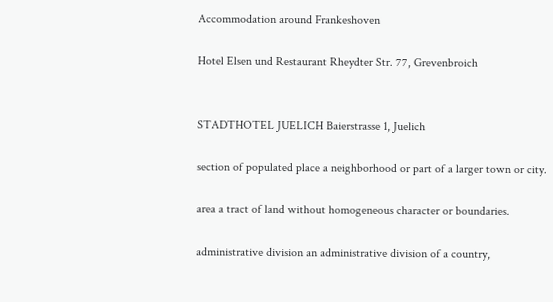Accommodation around Frankeshoven

Hotel Elsen und Restaurant Rheydter Str. 77, Grevenbroich


STADTHOTEL JUELICH Baierstrasse 1, Juelich

section of populated place a neighborhood or part of a larger town or city.

area a tract of land without homogeneous character or boundaries.

administrative division an administrative division of a country,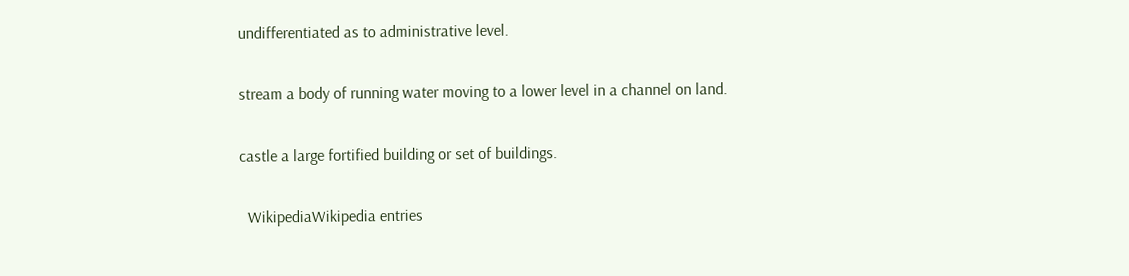undifferentiated as to administrative level.

stream a body of running water moving to a lower level in a channel on land.

castle a large fortified building or set of buildings.

  WikipediaWikipedia entries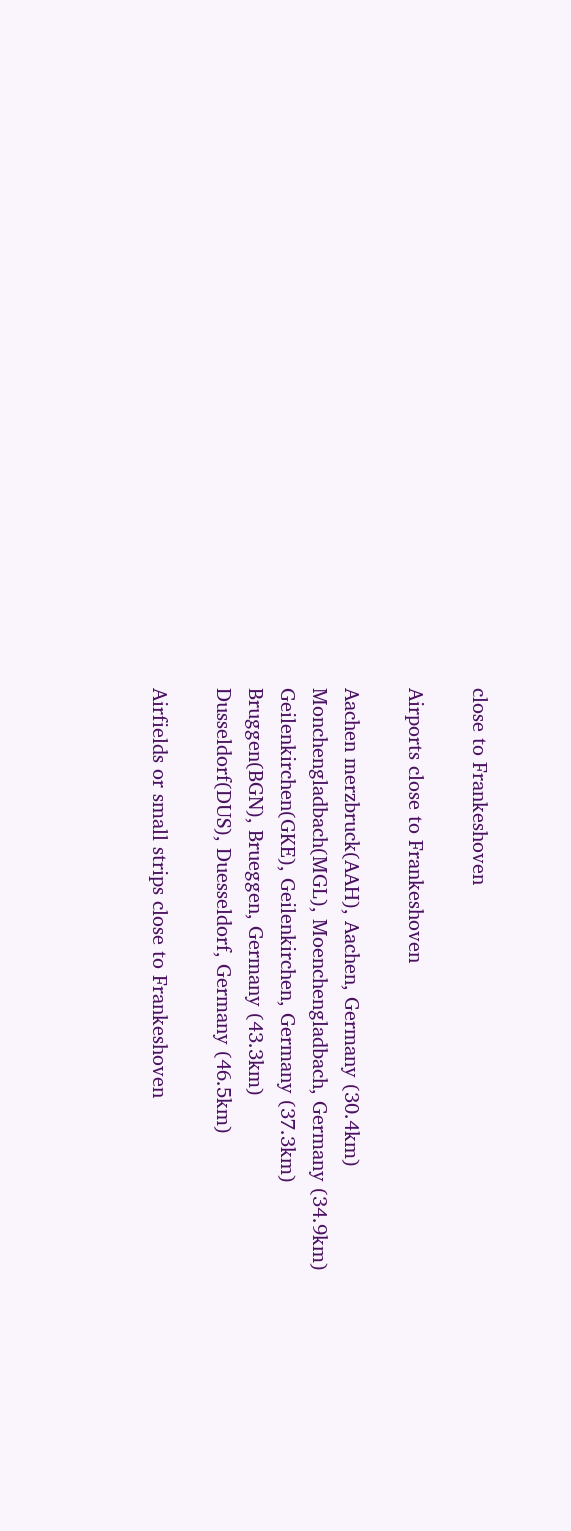close to Frankeshoven

Airports close to Frankeshoven

Aachen merzbruck(AAH), Aachen, Germany (30.4km)
Monchengladbach(MGL), Moenchengladbach, Germany (34.9km)
Geilenkirchen(GKE), Geilenkirchen, Germany (37.3km)
Bruggen(BGN), Brueggen, Germany (43.3km)
Dusseldorf(DUS), Duesseldorf, Germany (46.5km)

Airfields or small strips close to Frankeshoven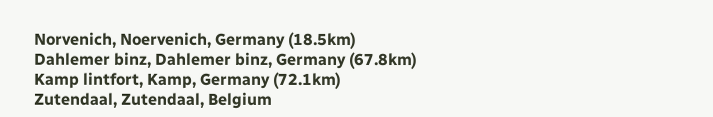Norvenich, Noervenich, Germany (18.5km)
Dahlemer binz, Dahlemer binz, Germany (67.8km)
Kamp lintfort, Kamp, Germany (72.1km)
Zutendaal, Zutendaal, Belgium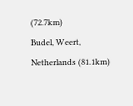(72.7km)
Budel, Weert, Netherlands (81.1km)